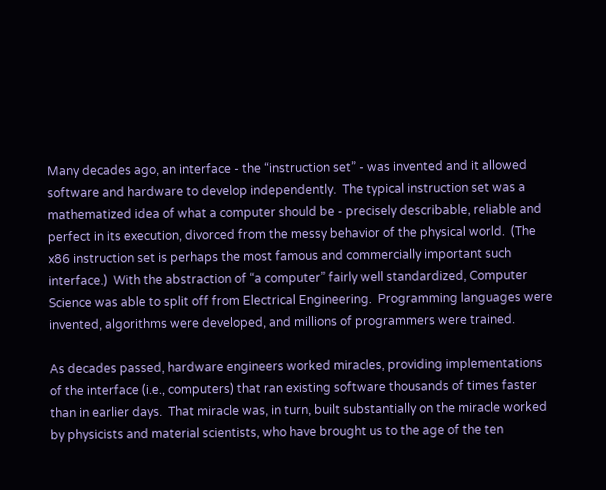Many decades ago, an interface - the “instruction set” - was invented and it allowed software and hardware to develop independently.  The typical instruction set was a mathematized idea of what a computer should be - precisely describable, reliable and perfect in its execution, divorced from the messy behavior of the physical world.  (The x86 instruction set is perhaps the most famous and commercially important such interface.)  With the abstraction of “a computer” fairly well standardized, Computer Science was able to split off from Electrical Engineering.  Programming languages were invented, algorithms were developed, and millions of programmers were trained.

As decades passed, hardware engineers worked miracles, providing implementations of the interface (i.e., computers) that ran existing software thousands of times faster than in earlier days.  That miracle was, in turn, built substantially on the miracle worked by physicists and material scientists, who have brought us to the age of the ten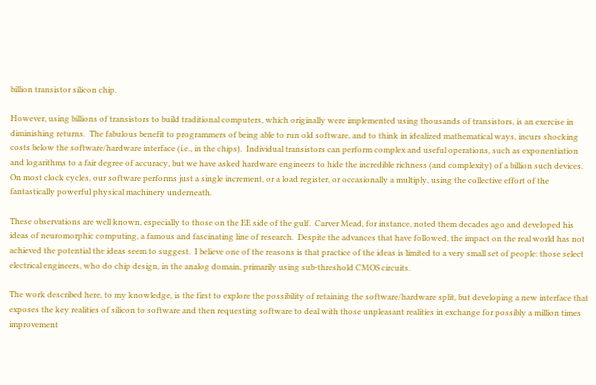billion transistor silicon chip.

However, using billions of transistors to build traditional computers, which originally were implemented using thousands of transistors, is an exercise in diminishing returns.  The fabulous benefit to programmers of being able to run old software, and to think in idealized mathematical ways, incurs shocking costs below the software/hardware interface (i.e., in the chips).  Individual transistors can perform complex and useful operations, such as exponentiation and logarithms to a fair degree of accuracy, but we have asked hardware engineers to hide the incredible richness (and complexity) of a billion such devices.  On most clock cycles, our software performs just a single increment, or a load register, or occasionally a multiply, using the collective effort of the fantastically powerful physical machinery underneath.

These observations are well known, especially to those on the EE side of the gulf.  Carver Mead, for instance, noted them decades ago and developed his ideas of neuromorphic computing, a famous and fascinating line of research.  Despite the advances that have followed, the impact on the real world has not achieved the potential the ideas seem to suggest.  I believe one of the reasons is that practice of the ideas is limited to a very small set of people: those select electrical engineers, who do chip design, in the analog domain, primarily using sub-threshold CMOS circuits.

The work described here, to my knowledge, is the first to explore the possibility of retaining the software/hardware split, but developing a new interface that exposes the key realities of silicon to software and then requesting software to deal with those unpleasant realities in exchange for possibly a million times improvement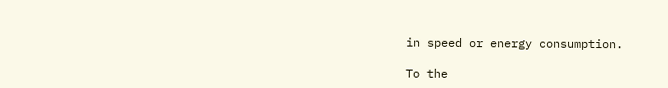in speed or energy consumption.

To the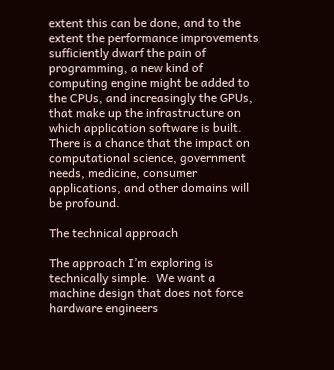extent this can be done, and to the extent the performance improvements sufficiently dwarf the pain of programming, a new kind of computing engine might be added to the CPUs, and increasingly the GPUs, that make up the infrastructure on which application software is built.  There is a chance that the impact on computational science, government needs, medicine, consumer applications, and other domains will be profound.

The technical approach

The approach I’m exploring is technically simple.  We want a machine design that does not force hardware engineers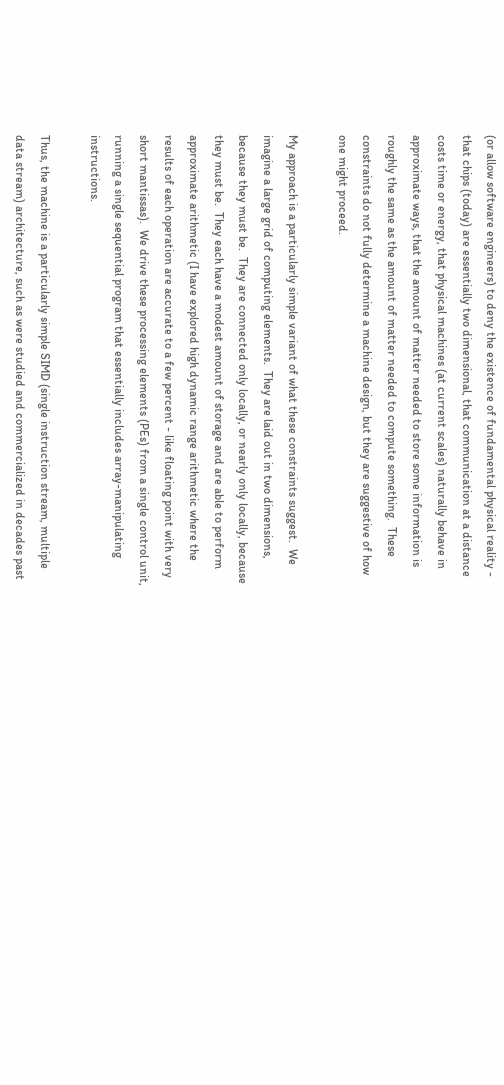(or allow software engineers) to deny the existence of fundamental physical reality - that chips (today) are essentially two dimensional, that communication at a distance costs time or energy, that physical machines (at current scales) naturally behave in approximate ways, that the amount of matter needed to store some information is roughly the same as the amount of matter needed to compute something.  These constraints do not fully determine a machine design, but they are suggestive of how one might proceed.

My approach is a particularly simple variant of what these constraints suggest.  We imagine a large grid of computing elements.  They are laid out in two dimensions, because they must be.  They are connected only locally, or nearly only locally, because they must be.  They each have a modest amount of storage and are able to perform approximate arithmetic (I have explored high dynamic range arithmetic where the results of each operation are accurate to a few percent - like floating point with very short mantissas).  We drive these processing elements (PEs) from a single control unit, running a single sequential program that essentially includes array-manipulating instructions.

Thus, the machine is a particularly simple SIMD (single instruction stream, multiple data stream) architecture, such as were studied and commercialized in decades past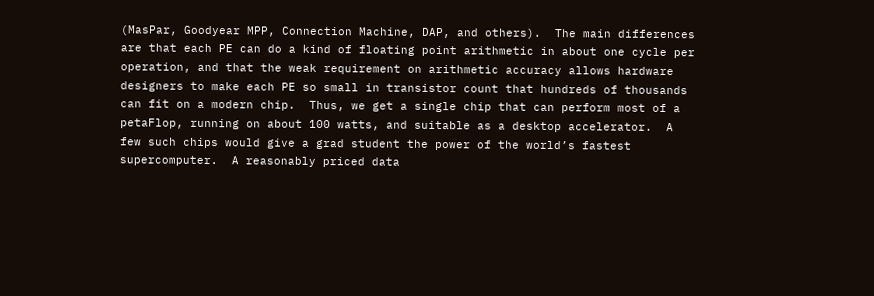(MasPar, Goodyear MPP, Connection Machine, DAP, and others).  The main differences are that each PE can do a kind of floating point arithmetic in about one cycle per operation, and that the weak requirement on arithmetic accuracy allows hardware designers to make each PE so small in transistor count that hundreds of thousands can fit on a modern chip.  Thus, we get a single chip that can perform most of a petaFlop, running on about 100 watts, and suitable as a desktop accelerator.  A few such chips would give a grad student the power of the world’s fastest supercomputer.  A reasonably priced data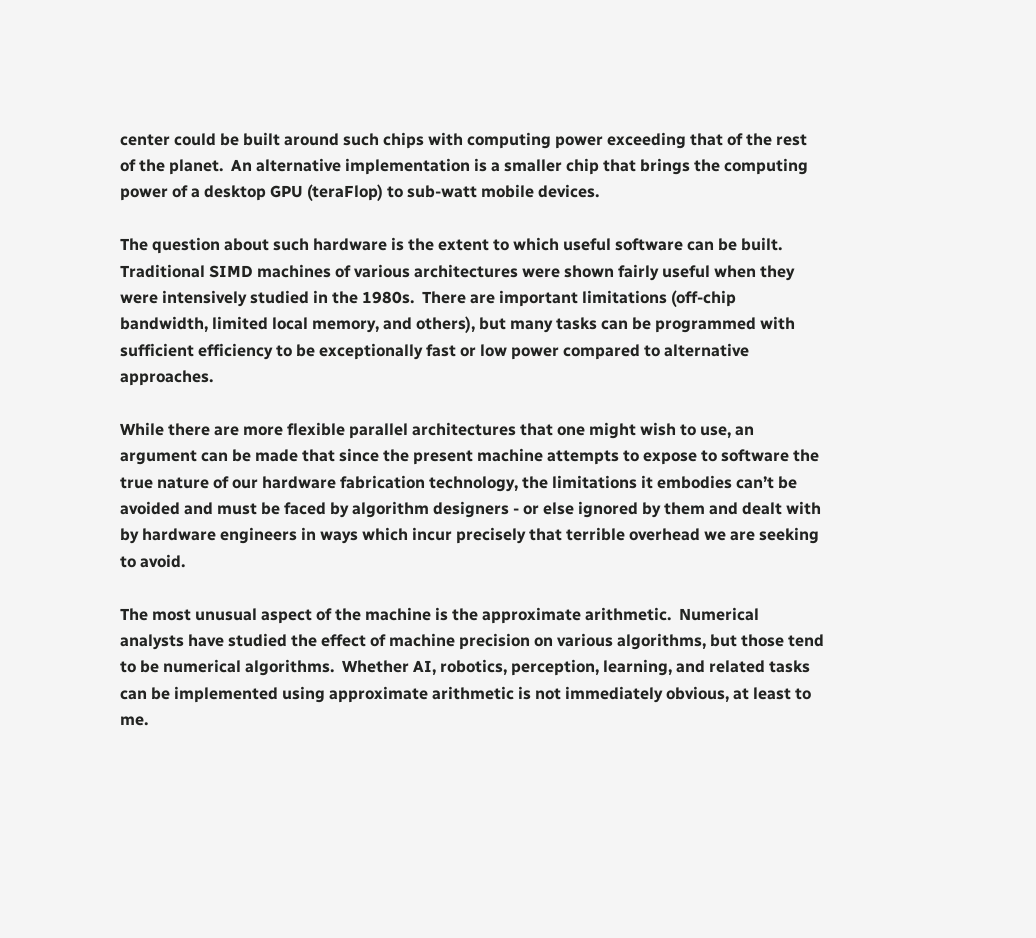center could be built around such chips with computing power exceeding that of the rest of the planet.  An alternative implementation is a smaller chip that brings the computing power of a desktop GPU (teraFlop) to sub-watt mobile devices.

The question about such hardware is the extent to which useful software can be built.  Traditional SIMD machines of various architectures were shown fairly useful when they were intensively studied in the 1980s.  There are important limitations (off-chip bandwidth, limited local memory, and others), but many tasks can be programmed with sufficient efficiency to be exceptionally fast or low power compared to alternative approaches.

While there are more flexible parallel architectures that one might wish to use, an argument can be made that since the present machine attempts to expose to software the true nature of our hardware fabrication technology, the limitations it embodies can’t be avoided and must be faced by algorithm designers - or else ignored by them and dealt with by hardware engineers in ways which incur precisely that terrible overhead we are seeking to avoid.

The most unusual aspect of the machine is the approximate arithmetic.  Numerical analysts have studied the effect of machine precision on various algorithms, but those tend to be numerical algorithms.  Whether AI, robotics, perception, learning, and related tasks can be implemented using approximate arithmetic is not immediately obvious, at least to me.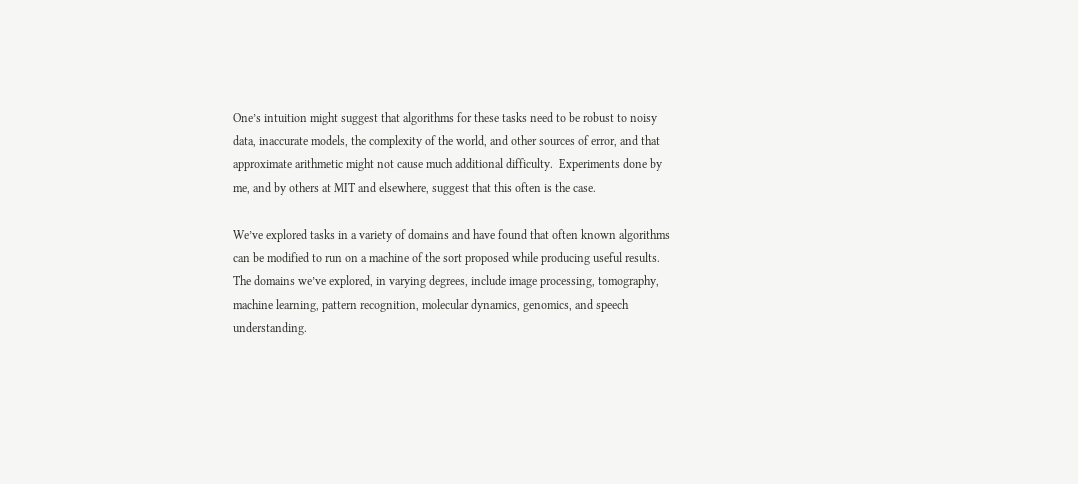One’s intuition might suggest that algorithms for these tasks need to be robust to noisy data, inaccurate models, the complexity of the world, and other sources of error, and that approximate arithmetic might not cause much additional difficulty.  Experiments done by me, and by others at MIT and elsewhere, suggest that this often is the case.

We’ve explored tasks in a variety of domains and have found that often known algorithms can be modified to run on a machine of the sort proposed while producing useful results.  The domains we’ve explored, in varying degrees, include image processing, tomography, machine learning, pattern recognition, molecular dynamics, genomics, and speech understanding.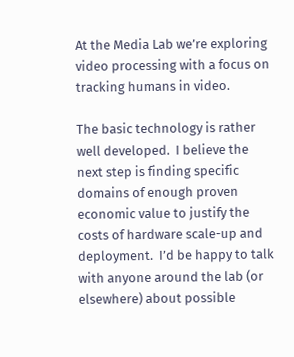At the Media Lab we’re exploring video processing with a focus on tracking humans in video.

The basic technology is rather well developed.  I believe the next step is finding specific domains of enough proven economic value to justify the costs of hardware scale-up and deployment.  I’d be happy to talk with anyone around the lab (or elsewhere) about possible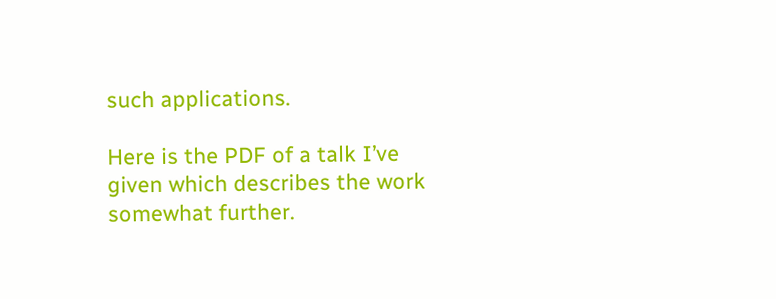such applications.

Here is the PDF of a talk I’ve given which describes the work somewhat further.